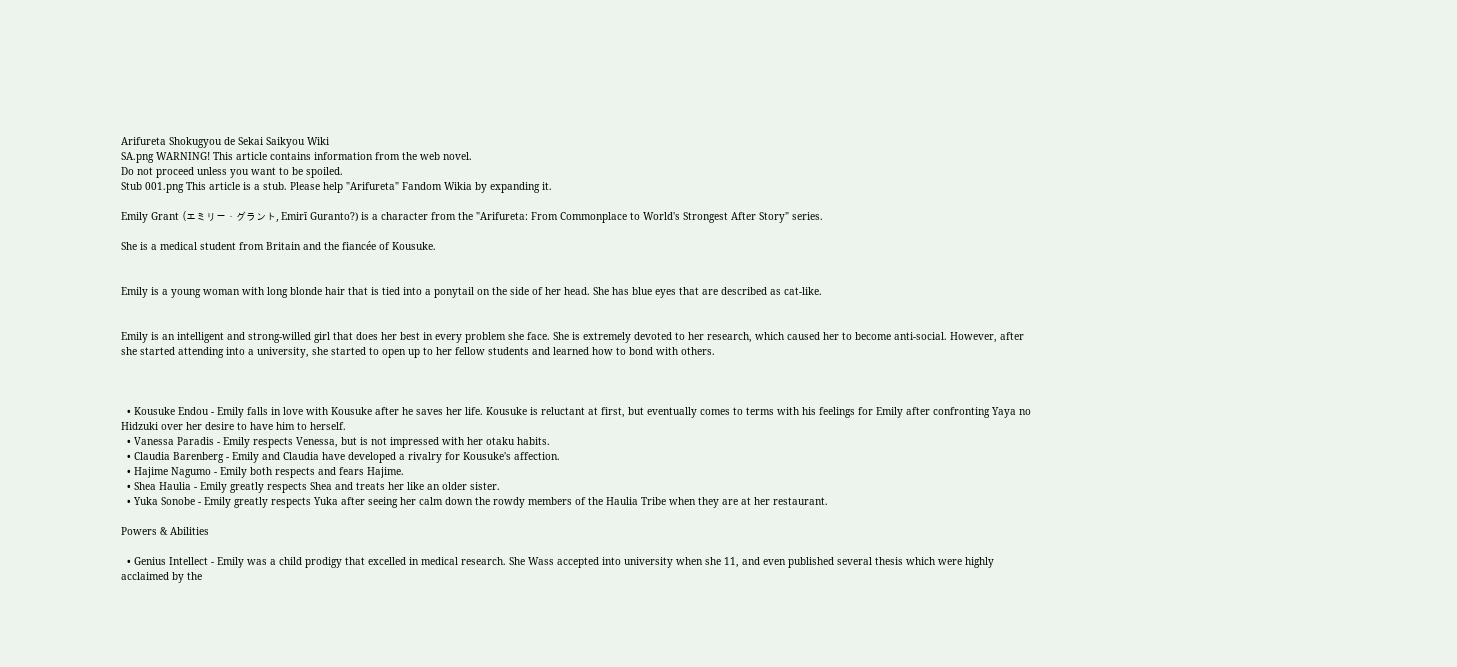Arifureta Shokugyou de Sekai Saikyou Wiki
SA.png WARNING! This article contains information from the web novel.
Do not proceed unless you want to be spoiled.
Stub 001.png This article is a stub. Please help "Arifureta" Fandom Wikia by expanding it.

Emily Grant (エミリー・グラント, Emirī Guranto?) is a character from the "Arifureta: From Commonplace to World's Strongest After Story" series.

She is a medical student from Britain and the fiancée of Kousuke.


Emily is a young woman with long blonde hair that is tied into a ponytail on the side of her head. She has blue eyes that are described as cat-like.


Emily is an intelligent and strong-willed girl that does her best in every problem she face. She is extremely devoted to her research, which caused her to become anti-social. However, after she started attending into a university, she started to open up to her fellow students and learned how to bond with others.



  • Kousuke Endou - Emily falls in love with Kousuke after he saves her life. Kousuke is reluctant at first, but eventually comes to terms with his feelings for Emily after confronting Yaya no Hidzuki over her desire to have him to herself.
  • Vanessa Paradis - Emily respects Venessa, but is not impressed with her otaku habits.
  • Claudia Barenberg - Emily and Claudia have developed a rivalry for Kousuke's affection.
  • Hajime Nagumo - Emily both respects and fears Hajime.
  • Shea Haulia - Emily greatly respects Shea and treats her like an older sister.
  • Yuka Sonobe - Emily greatly respects Yuka after seeing her calm down the rowdy members of the Haulia Tribe when they are at her restaurant.

Powers & Abilities

  • Genius Intellect - Emily was a child prodigy that excelled in medical research. She Wass accepted into university when she 11, and even published several thesis which were highly acclaimed by the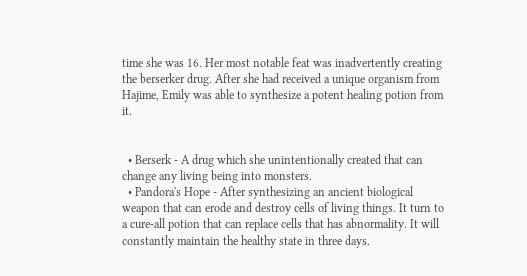time she was 16. Her most notable feat was inadvertently creating the berserker drug. After she had received a unique organism from Hajime, Emily was able to synthesize a potent healing potion from it.


  • Berserk - A drug which she unintentionally created that can change any living being into monsters.
  • Pandora's Hope - After synthesizing an ancient biological weapon that can erode and destroy cells of living things. It turn to a cure-all potion that can replace cells that has abnormality. It will constantly maintain the healthy state in three days.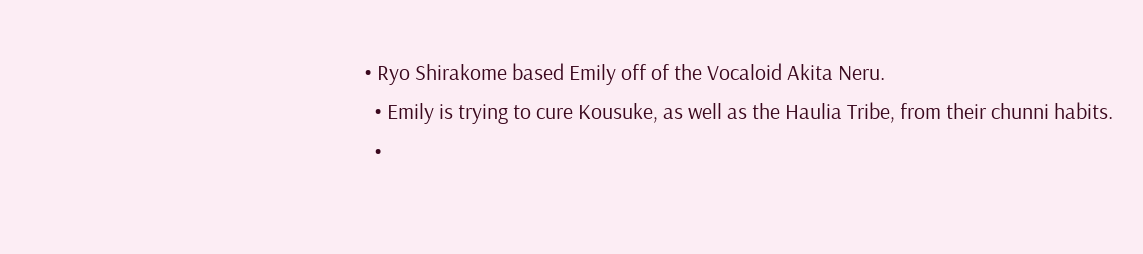• Ryo Shirakome based Emily off of the Vocaloid Akita Neru.
  • Emily is trying to cure Kousuke, as well as the Haulia Tribe, from their chunni habits.
  •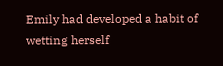Emily had developed a habit of wetting herself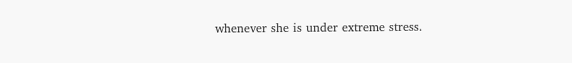whenever she is under extreme stress.